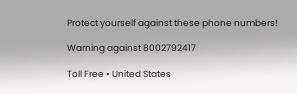Protect yourself against these phone numbers!

Warning against 8002792417

Toll Free • United States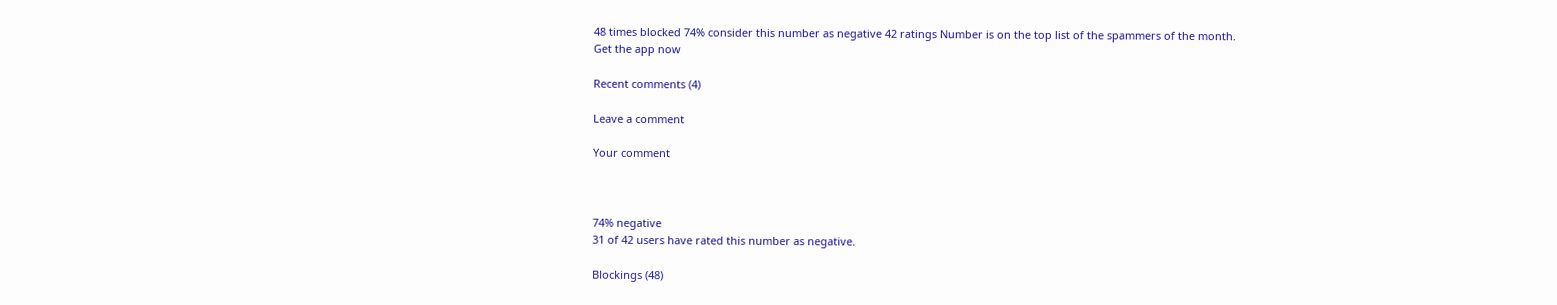48 times blocked 74% consider this number as negative 42 ratings Number is on the top list of the spammers of the month.
Get the app now

Recent comments (4)

Leave a comment

Your comment



74% negative
31 of 42 users have rated this number as negative.

Blockings (48)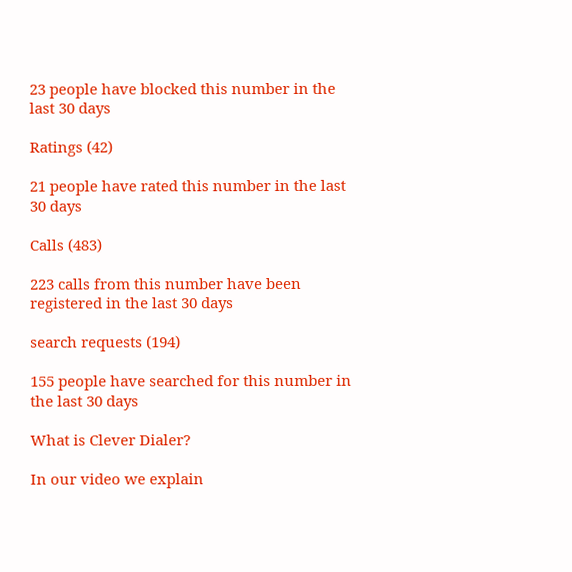23 people have blocked this number in the last 30 days

Ratings (42)

21 people have rated this number in the last 30 days

Calls (483)

223 calls from this number have been registered in the last 30 days

search requests (194)

155 people have searched for this number in the last 30 days

What is Clever Dialer?

In our video we explain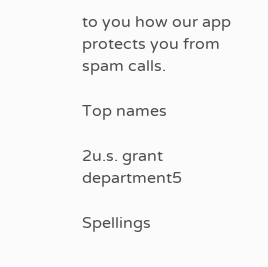to you how our app protects you from spam calls.

Top names

2u.s. grant department5

Spellings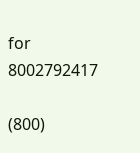for 8002792417

(800)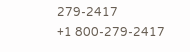279-2417
+1 800-279-2417